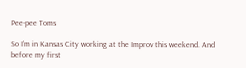Pee-pee Toms

So I’m in Kansas City working at the Improv this weekend. And before my first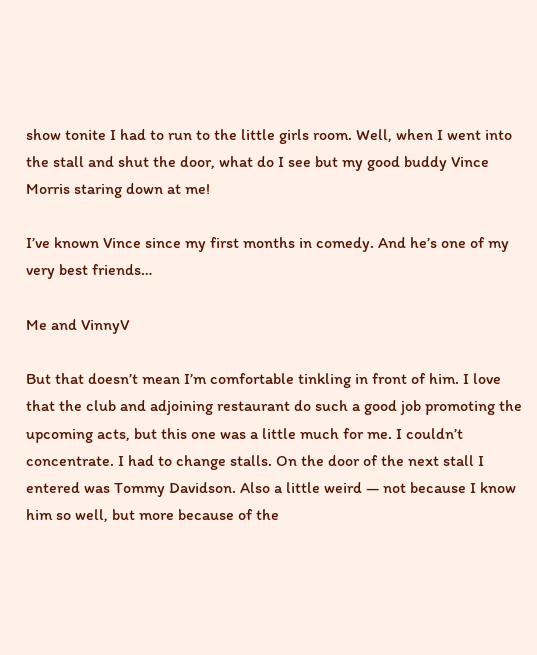show tonite I had to run to the little girls room. Well, when I went into the stall and shut the door, what do I see but my good buddy Vince Morris staring down at me!

I’ve known Vince since my first months in comedy. And he’s one of my very best friends…

Me and VinnyV

But that doesn’t mean I’m comfortable tinkling in front of him. I love that the club and adjoining restaurant do such a good job promoting the upcoming acts, but this one was a little much for me. I couldn’t concentrate. I had to change stalls. On the door of the next stall I entered was Tommy Davidson. Also a little weird — not because I know him so well, but more because of the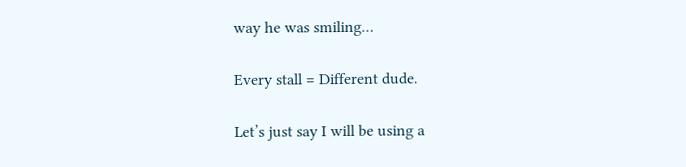way he was smiling…

Every stall = Different dude.

Let’s just say I will be using a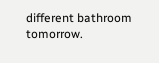different bathroom tomorrow.